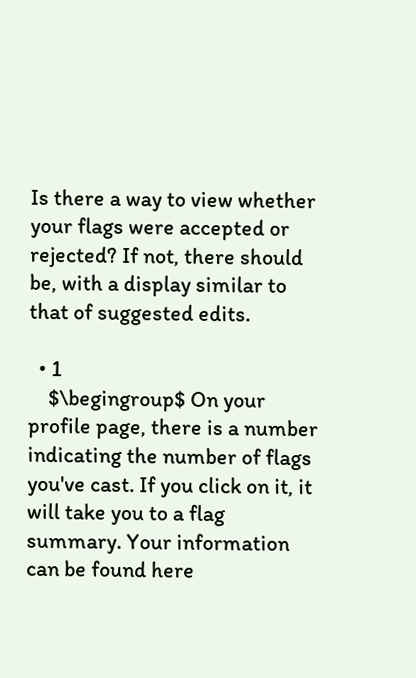Is there a way to view whether your flags were accepted or rejected? If not, there should be, with a display similar to that of suggested edits.

  • 1
    $\begingroup$ On your profile page, there is a number indicating the number of flags you've cast. If you click on it, it will take you to a flag summary. Your information can be found here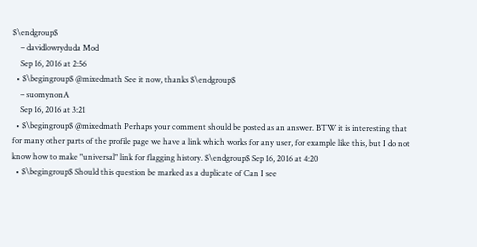$\endgroup$
    – davidlowryduda Mod
    Sep 16, 2016 at 2:56
  • $\begingroup$ @mixedmath See it now, thanks $\endgroup$
    – suomynonA
    Sep 16, 2016 at 3:21
  • $\begingroup$ @mixedmath Perhaps your comment should be posted as an answer. BTW it is interesting that for many other parts of the profile page we have a link which works for any user, for example like this, but I do not know how to make "universal" link for flagging history. $\endgroup$ Sep 16, 2016 at 4:20
  • $\begingroup$ Should this question be marked as a duplicate of Can I see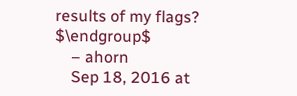results of my flags? $\endgroup$
    – ahorn
    Sep 18, 2016 at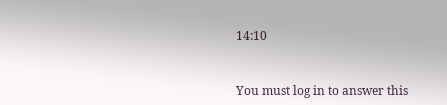14:10


You must log in to answer this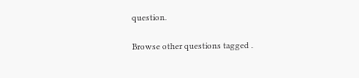question.

Browse other questions tagged .